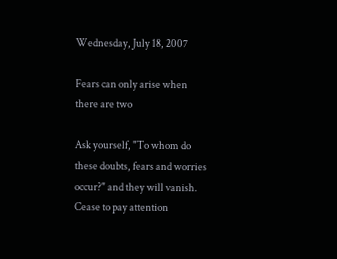Wednesday, July 18, 2007

Fears can only arise when there are two

Ask yourself, "To whom do these doubts, fears and worries occur?" and they will vanish. Cease to pay attention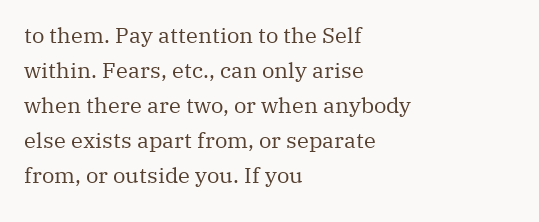to them. Pay attention to the Self within. Fears, etc., can only arise when there are two, or when anybody else exists apart from, or separate from, or outside you. If you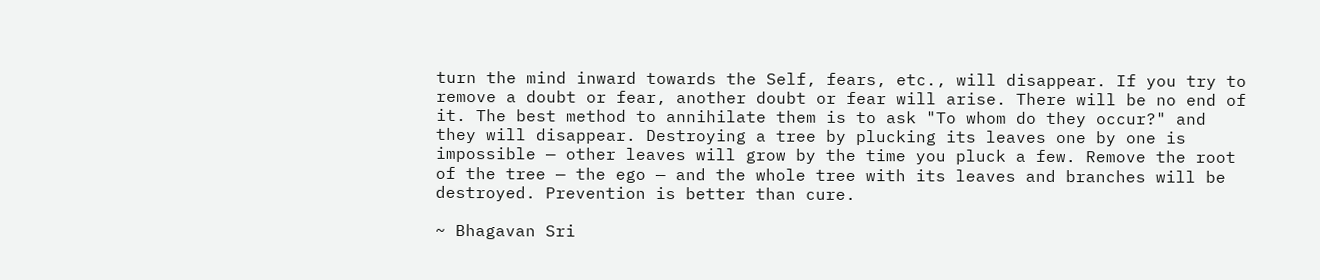turn the mind inward towards the Self, fears, etc., will disappear. If you try to remove a doubt or fear, another doubt or fear will arise. There will be no end of it. The best method to annihilate them is to ask "To whom do they occur?" and they will disappear. Destroying a tree by plucking its leaves one by one is impossible — other leaves will grow by the time you pluck a few. Remove the root of the tree — the ego — and the whole tree with its leaves and branches will be destroyed. Prevention is better than cure.

~ Bhagavan Sri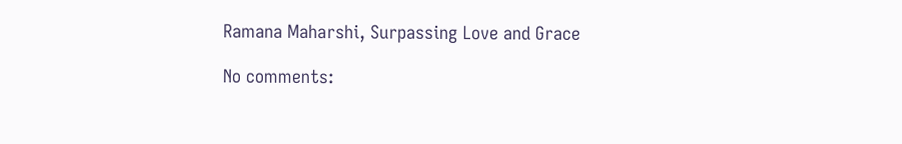Ramana Maharshi, Surpassing Love and Grace

No comments: